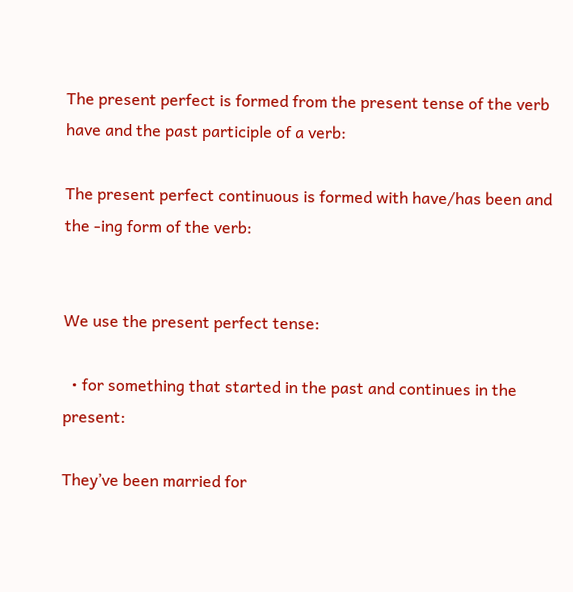The present perfect is formed from the present tense of the verb have and the past participle of a verb:

The present perfect continuous is formed with have/has been and the -ing form of the verb:


We use the present perfect tense:

  • for something that started in the past and continues in the present:

They’ve been married for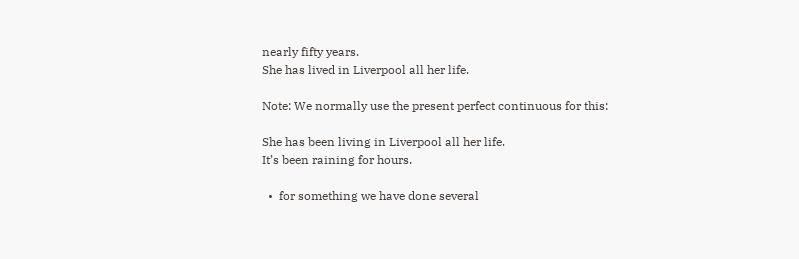nearly fifty years.
She has lived in Liverpool all her life.

Note: We normally use the present perfect continuous for this:

She has been living in Liverpool all her life.
It’s been raining for hours.

  •  for something we have done several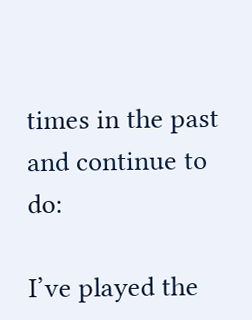times in the past and continue to do:

I’ve played the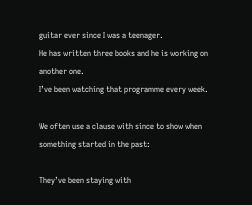guitar ever since I was a teenager.
He has written three books and he is working on another one.
I’ve been watching that programme every week.

We often use a clause with since to show when something started in the past:

They’ve been staying with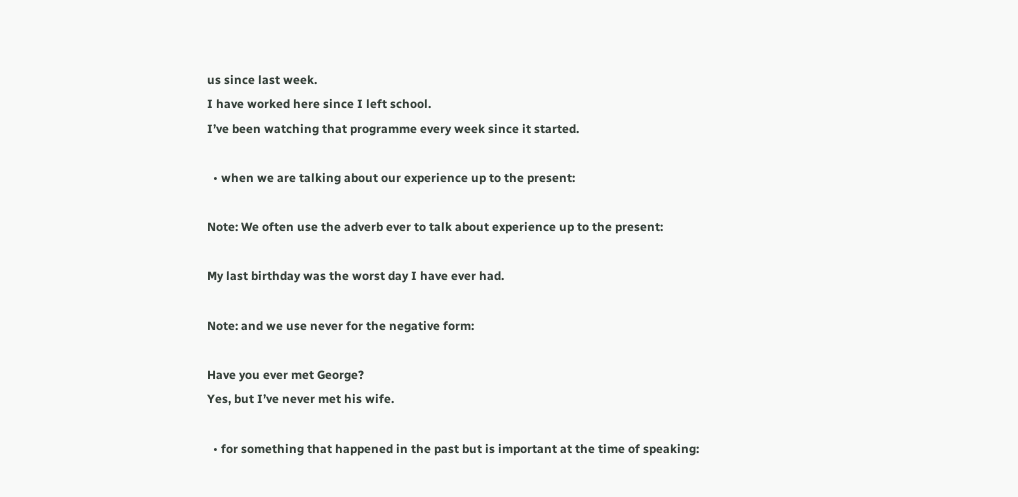us since last week.
I have worked here since I left school.
I’ve been watching that programme every week since it started.

  • when we are talking about our experience up to the present:

Note: We often use the adverb ever to talk about experience up to the present:

My last birthday was the worst day I have ever had.

Note: and we use never for the negative form:

Have you ever met George?
Yes, but I’ve never met his wife.

  • for something that happened in the past but is important at the time of speaking: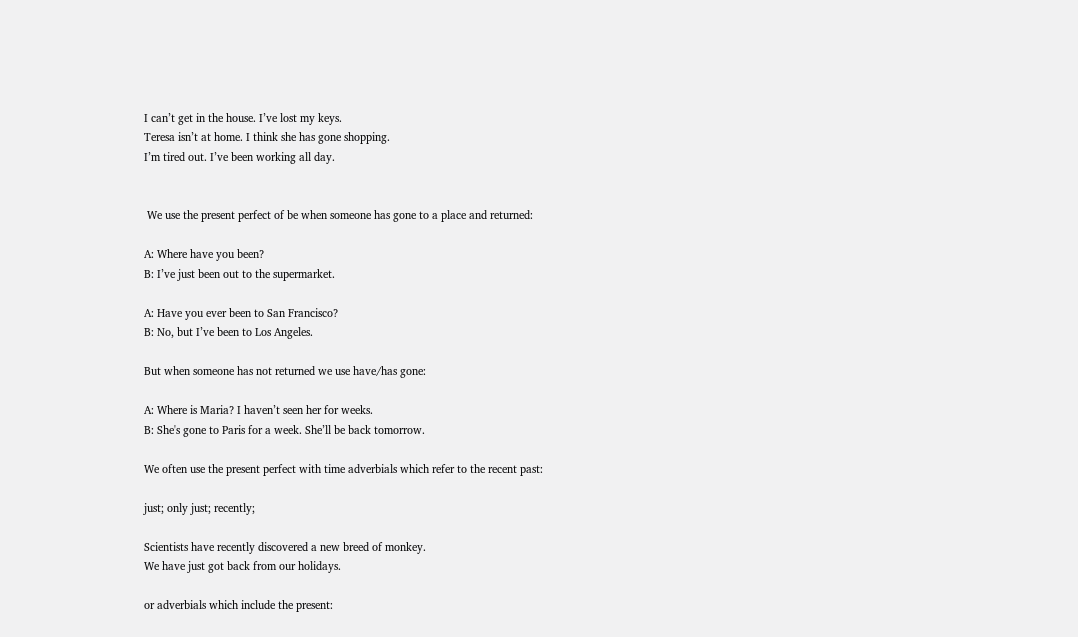I can’t get in the house. I’ve lost my keys.
Teresa isn’t at home. I think she has gone shopping.
I’m tired out. I’ve been working all day.


 We use the present perfect of be when someone has gone to a place and returned:

A: Where have you been?
B: I’ve just been out to the supermarket.

A: Have you ever been to San Francisco?
B: No, but I’ve been to Los Angeles.

But when someone has not returned we use have/has gone:

A: Where is Maria? I haven’t seen her for weeks.
B: She's gone to Paris for a week. She’ll be back tomorrow.

We often use the present perfect with time adverbials which refer to the recent past:

just; only just; recently;

Scientists have recently discovered a new breed of monkey.
We have just got back from our holidays.

or adverbials which include the present: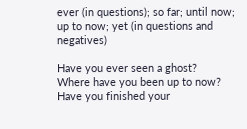ever (in questions); so far; until now; up to now; yet (in questions and negatives)

Have you ever seen a ghost?
Where have you been up to now?
Have you finished your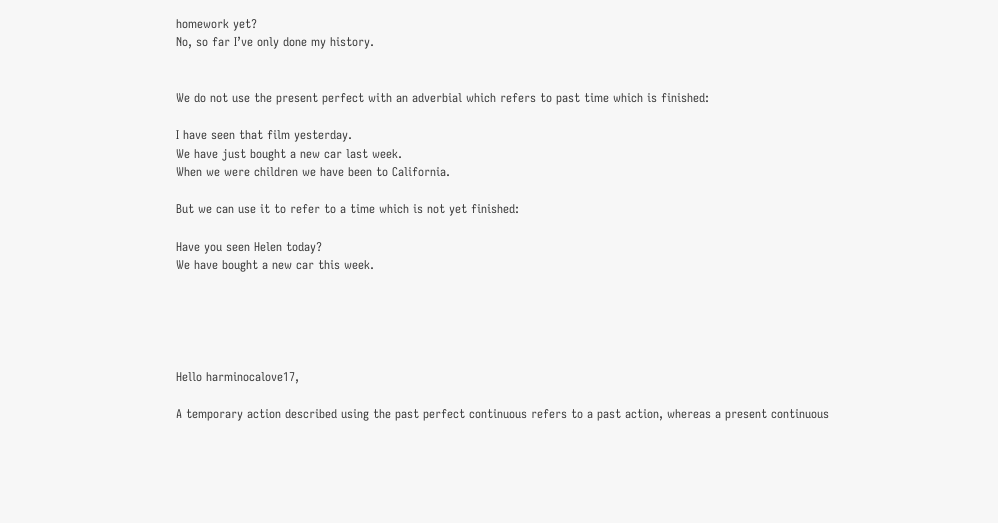homework yet?
No, so far I’ve only done my history.


We do not use the present perfect with an adverbial which refers to past time which is finished:

I have seen that film yesterday.
We have just bought a new car last week.
When we were children we have been to California.

But we can use it to refer to a time which is not yet finished:

Have you seen Helen today?
We have bought a new car this week.





Hello harminocalove17,

A temporary action described using the past perfect continuous refers to a past action, whereas a present continuous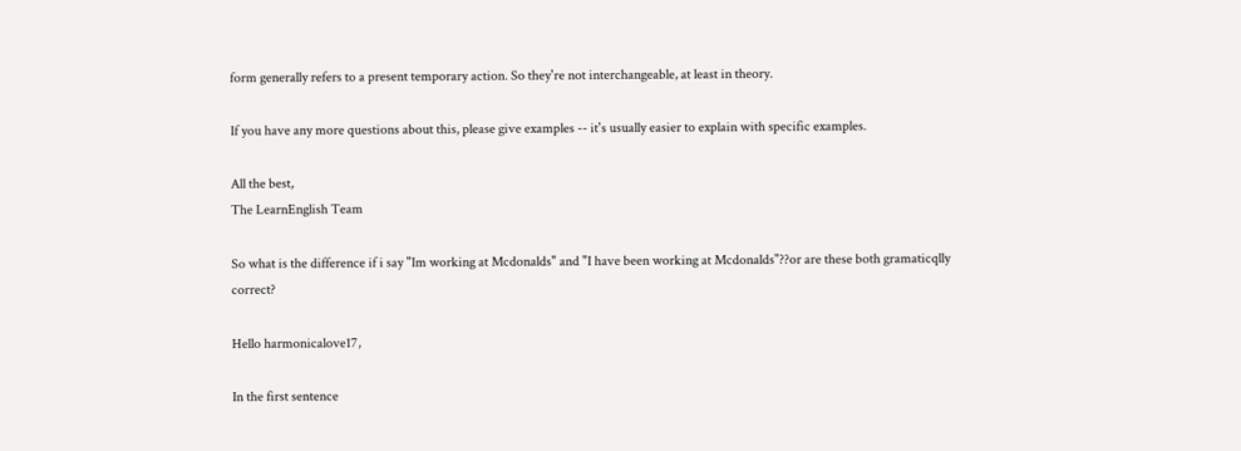form generally refers to a present temporary action. So they're not interchangeable, at least in theory.

If you have any more questions about this, please give examples -- it's usually easier to explain with specific examples.

All the best,
The LearnEnglish Team

So what is the difference if i say "Im working at Mcdonalds" and "I have been working at Mcdonalds"??or are these both gramaticqlly correct?

Hello harmonicalove17,

In the first sentence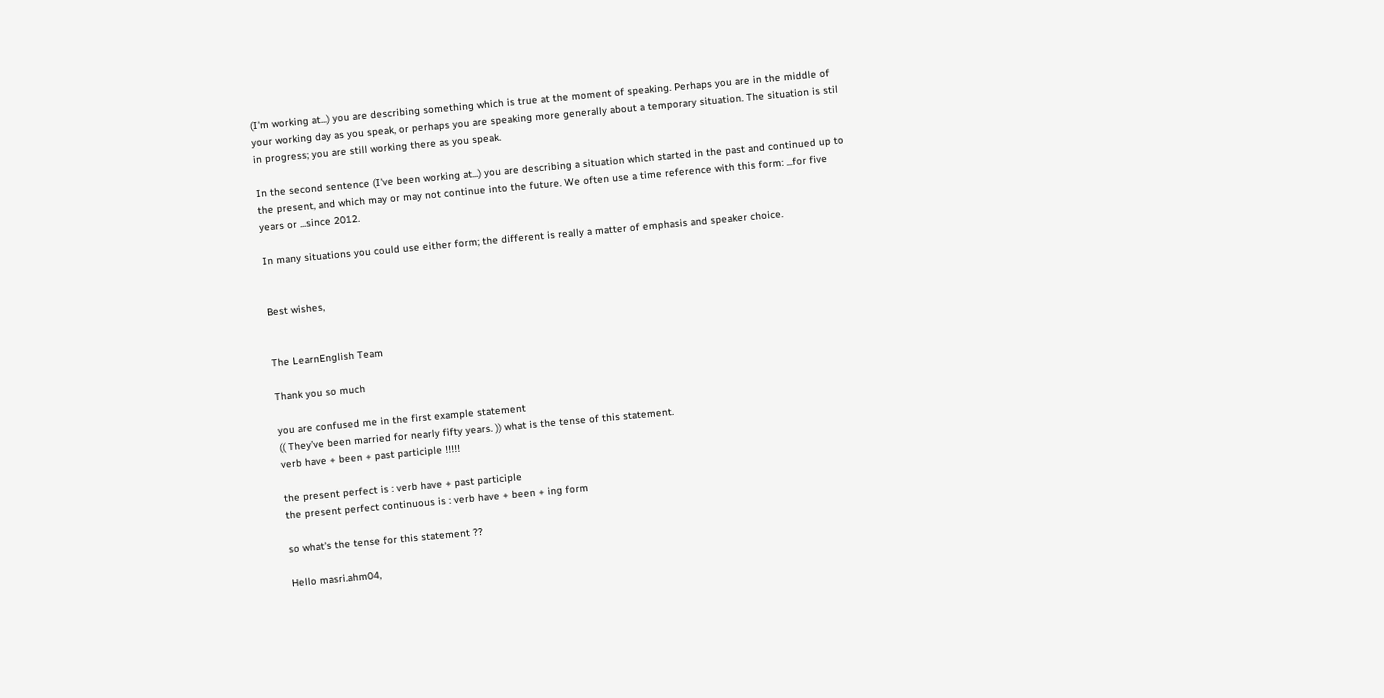(I'm working at...) you are describing something which is true at the moment of speaking. Perhaps you are in the middle of your working day as you speak, or perhaps you are speaking more generally about a temporary situation. The situation is stil in progress; you are still working there as you speak.

In the second sentence (I've been working at...) you are describing a situation which started in the past and continued up to the present, and which may or may not continue into the future. We often use a time reference with this form: ...for five years or ...since 2012.

In many situations you could use either form; the different is really a matter of emphasis and speaker choice.


Best wishes,


The LearnEnglish Team

Thank you so much

you are confused me in the first example statement
(( They’ve been married for nearly fifty years. )) what is the tense of this statement.
verb have + been + past participle !!!!!

the present perfect is : verb have + past participle
the present perfect continuous is : verb have + been + ing form

so what's the tense for this statement ??

Hello masri.ahm04,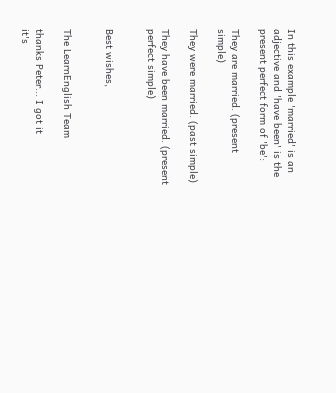In this example 'married' is an adjective and 'have been' is the present perfect form of 'be':

They are married. (present simple)

They were married. (past simple)

They have been married. (present perfect simple)


Best wishes,


The LearnEnglish Team

thanks Peter... I got it
it's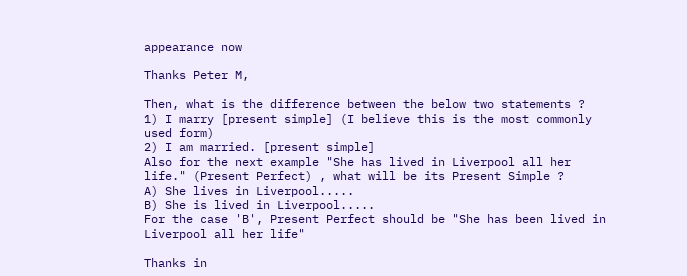appearance now

Thanks Peter M,

Then, what is the difference between the below two statements ?
1) I marry [present simple] (I believe this is the most commonly used form)
2) I am married. [present simple]
Also for the next example "She has lived in Liverpool all her life." (Present Perfect) , what will be its Present Simple ?
A) She lives in Liverpool.....
B) She is lived in Liverpool.....
For the case 'B', Present Perfect should be "She has been lived in Liverpool all her life"

Thanks in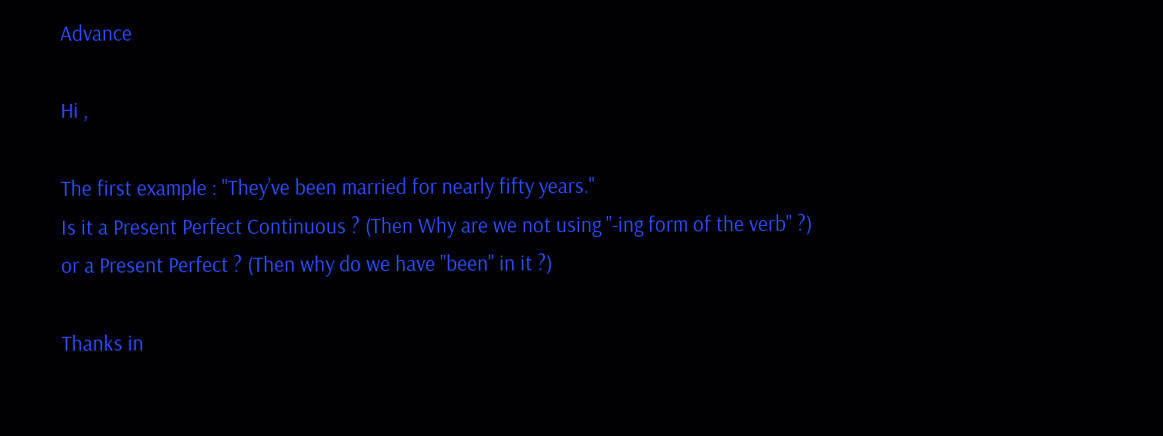Advance

Hi ,

The first example : "They’ve been married for nearly fifty years."
Is it a Present Perfect Continuous ? (Then Why are we not using "-ing form of the verb" ?)
or a Present Perfect ? (Then why do we have "been" in it ?)

Thanks in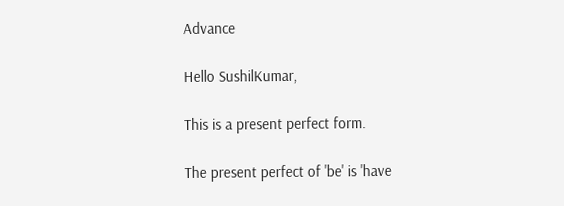Advance

Hello SushilKumar,

This is a present perfect form.

The present perfect of 'be' is 'have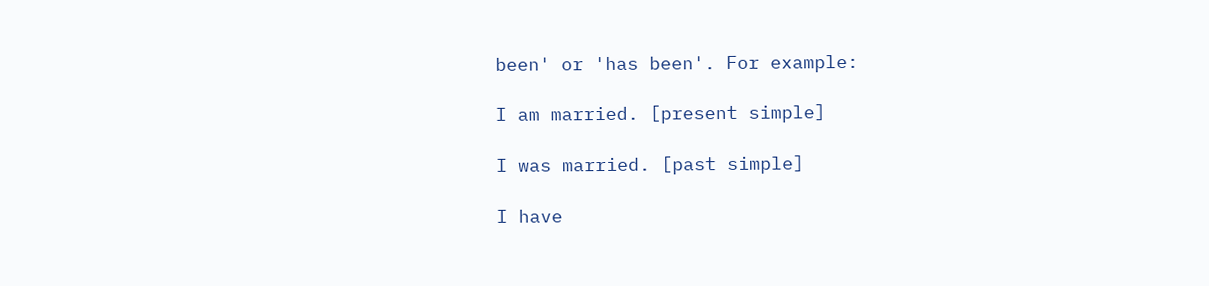been' or 'has been'. For example:

I am married. [present simple]

I was married. [past simple]

I have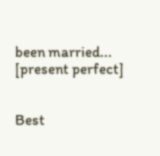been married... [present perfect]


Best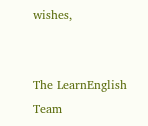wishes,


The LearnEnglish Team